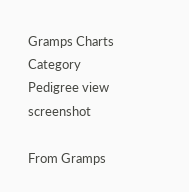Gramps Charts Category Pedigree view screenshot

From Gramps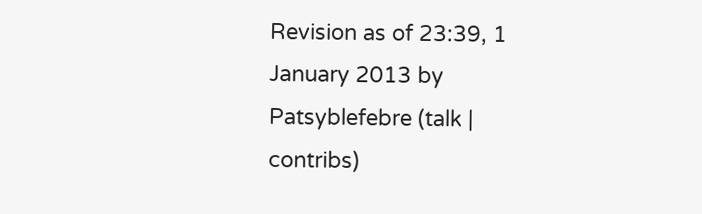Revision as of 23:39, 1 January 2013 by Patsyblefebre (talk | contribs)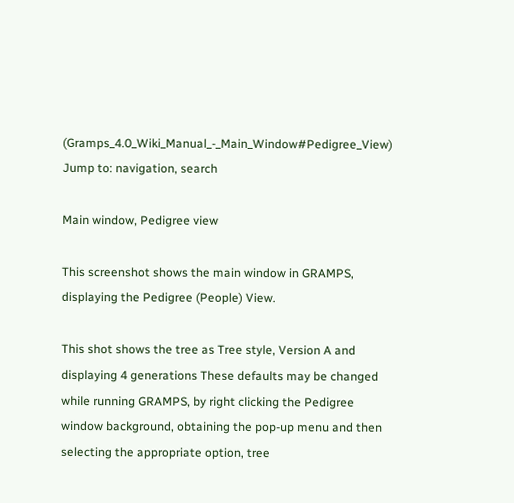(Gramps_4.0_Wiki_Manual_-_Main_Window#Pedigree_View)
Jump to: navigation, search

Main window, Pedigree view

This screenshot shows the main window in GRAMPS, displaying the Pedigree (People) View.

This shot shows the tree as Tree style, Version A and displaying 4 generations These defaults may be changed while running GRAMPS, by right clicking the Pedigree window background, obtaining the pop-up menu and then selecting the appropriate option, tree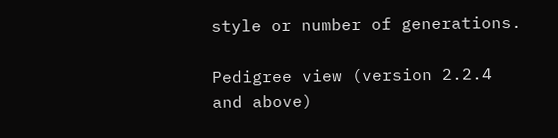style or number of generations.

Pedigree view (version 2.2.4 and above)